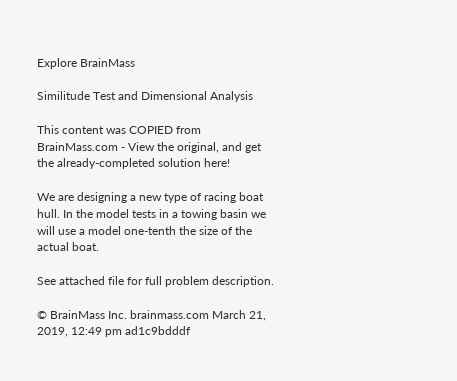Explore BrainMass

Similitude Test and Dimensional Analysis

This content was COPIED from BrainMass.com - View the original, and get the already-completed solution here!

We are designing a new type of racing boat hull. In the model tests in a towing basin we will use a model one-tenth the size of the actual boat.

See attached file for full problem description.

© BrainMass Inc. brainmass.com March 21, 2019, 12:49 pm ad1c9bdddf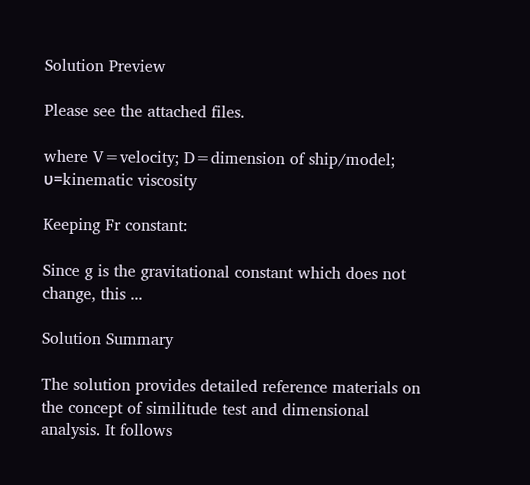Solution Preview

Please see the attached files.

where V=velocity; D=dimension of ship/model; υ=kinematic viscosity

Keeping Fr constant:

Since g is the gravitational constant which does not change, this ...

Solution Summary

The solution provides detailed reference materials on the concept of similitude test and dimensional analysis. It follows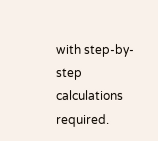with step-by-step calculations required.